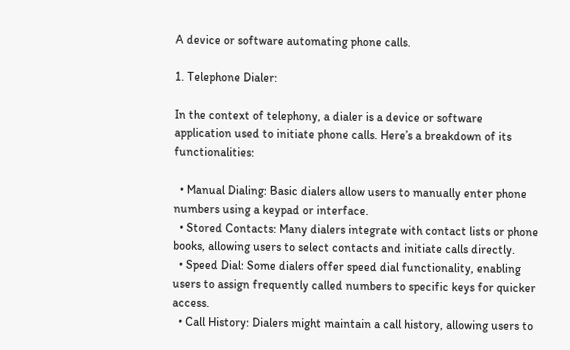A device or software automating phone calls.

1. Telephone Dialer:

In the context of telephony, a dialer is a device or software application used to initiate phone calls. Here’s a breakdown of its functionalities:

  • Manual Dialing: Basic dialers allow users to manually enter phone numbers using a keypad or interface.
  • Stored Contacts: Many dialers integrate with contact lists or phone books, allowing users to select contacts and initiate calls directly.
  • Speed Dial: Some dialers offer speed dial functionality, enabling users to assign frequently called numbers to specific keys for quicker access.
  • Call History: Dialers might maintain a call history, allowing users to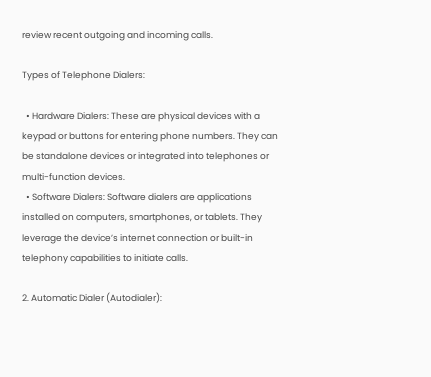review recent outgoing and incoming calls.

Types of Telephone Dialers:

  • Hardware Dialers: These are physical devices with a keypad or buttons for entering phone numbers. They can be standalone devices or integrated into telephones or multi-function devices.
  • Software Dialers: Software dialers are applications installed on computers, smartphones, or tablets. They leverage the device’s internet connection or built-in telephony capabilities to initiate calls.

2. Automatic Dialer (Autodialer):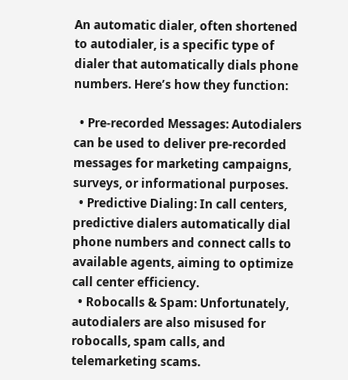An automatic dialer, often shortened to autodialer, is a specific type of dialer that automatically dials phone numbers. Here’s how they function:

  • Pre-recorded Messages: Autodialers can be used to deliver pre-recorded messages for marketing campaigns, surveys, or informational purposes.
  • Predictive Dialing: In call centers, predictive dialers automatically dial phone numbers and connect calls to available agents, aiming to optimize call center efficiency.
  • Robocalls & Spam: Unfortunately, autodialers are also misused for robocalls, spam calls, and telemarketing scams.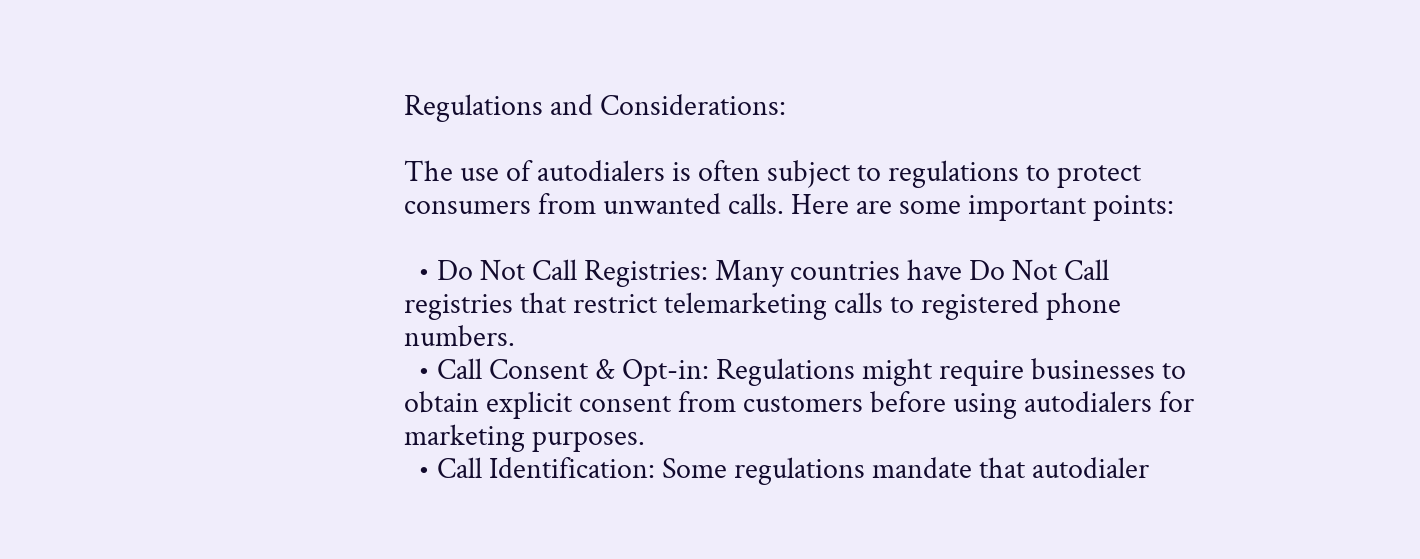Regulations and Considerations:

The use of autodialers is often subject to regulations to protect consumers from unwanted calls. Here are some important points:

  • Do Not Call Registries: Many countries have Do Not Call registries that restrict telemarketing calls to registered phone numbers.
  • Call Consent & Opt-in: Regulations might require businesses to obtain explicit consent from customers before using autodialers for marketing purposes.
  • Call Identification: Some regulations mandate that autodialer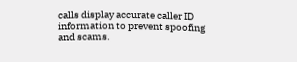calls display accurate caller ID information to prevent spoofing and scams.